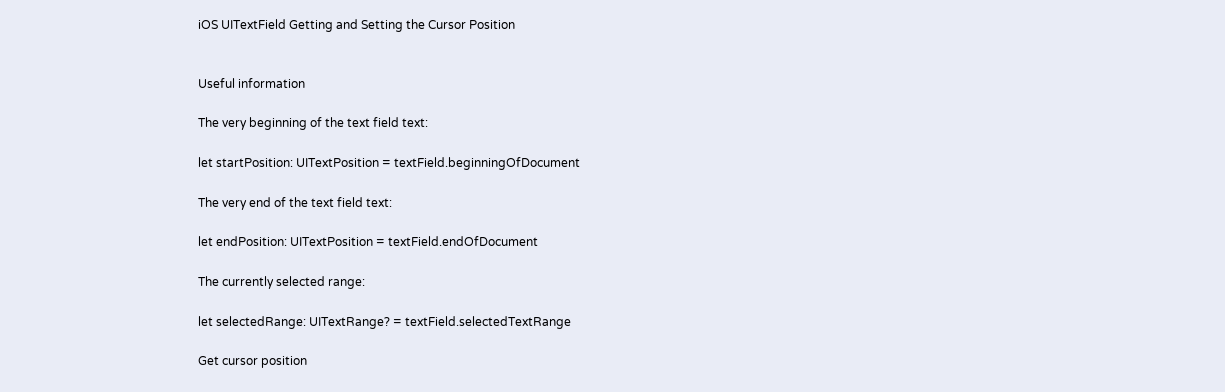iOS UITextField Getting and Setting the Cursor Position


Useful information

The very beginning of the text field text:

let startPosition: UITextPosition = textField.beginningOfDocument

The very end of the text field text:

let endPosition: UITextPosition = textField.endOfDocument

The currently selected range:

let selectedRange: UITextRange? = textField.selectedTextRange

Get cursor position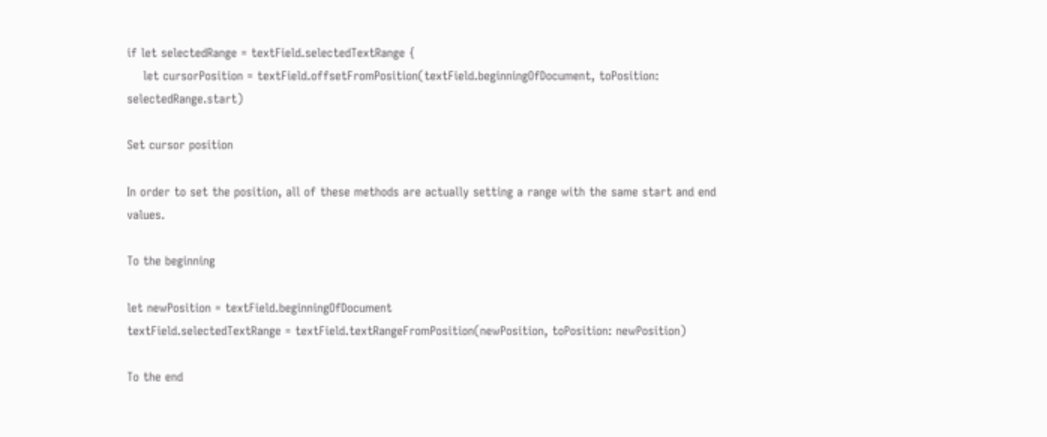if let selectedRange = textField.selectedTextRange {
    let cursorPosition = textField.offsetFromPosition(textField.beginningOfDocument, toPosition: selectedRange.start)

Set cursor position

In order to set the position, all of these methods are actually setting a range with the same start and end values.

To the beginning

let newPosition = textField.beginningOfDocument
textField.selectedTextRange = textField.textRangeFromPosition(newPosition, toPosition: newPosition)

To the end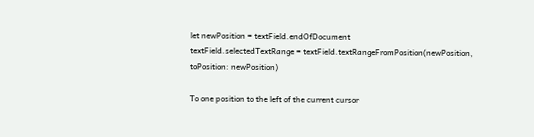let newPosition = textField.endOfDocument
textField.selectedTextRange = textField.textRangeFromPosition(newPosition, toPosition: newPosition)

To one position to the left of the current cursor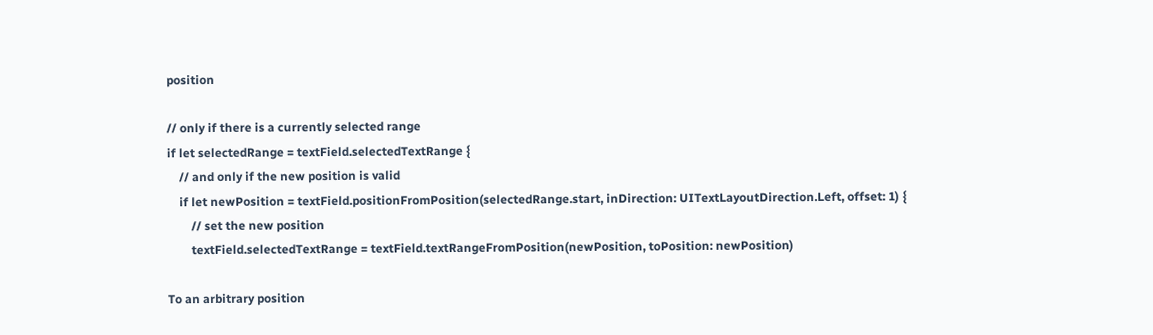position

// only if there is a currently selected range
if let selectedRange = textField.selectedTextRange {
    // and only if the new position is valid
    if let newPosition = textField.positionFromPosition(selectedRange.start, inDirection: UITextLayoutDirection.Left, offset: 1) {
        // set the new position
        textField.selectedTextRange = textField.textRangeFromPosition(newPosition, toPosition: newPosition)

To an arbitrary position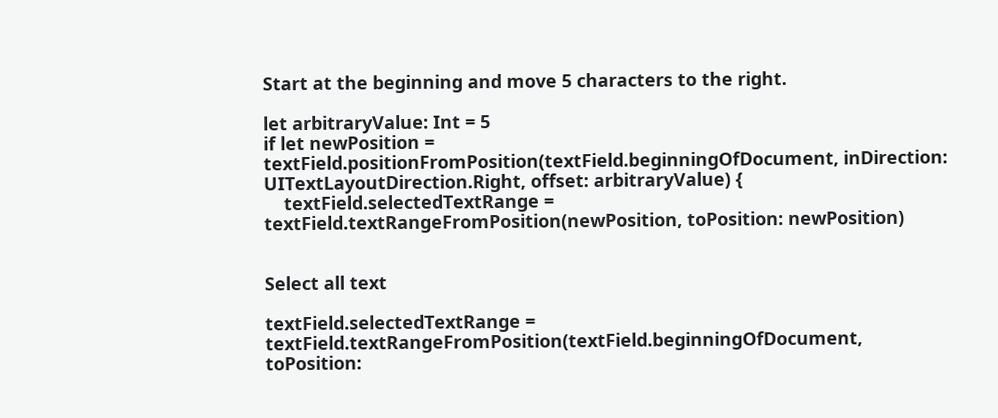Start at the beginning and move 5 characters to the right.

let arbitraryValue: Int = 5
if let newPosition = textField.positionFromPosition(textField.beginningOfDocument, inDirection: UITextLayoutDirection.Right, offset: arbitraryValue) {
    textField.selectedTextRange = textField.textRangeFromPosition(newPosition, toPosition: newPosition)


Select all text

textField.selectedTextRange = textField.textRangeFromPosition(textField.beginningOfDocument, toPosition: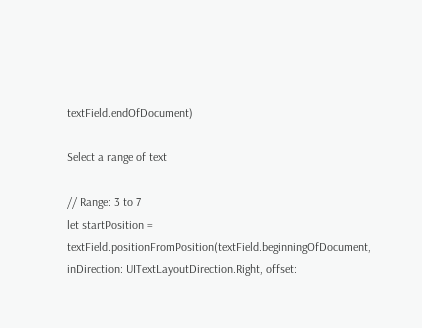textField.endOfDocument)

Select a range of text

// Range: 3 to 7
let startPosition = textField.positionFromPosition(textField.beginningOfDocument, inDirection: UITextLayoutDirection.Right, offset: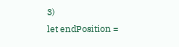3)
let endPosition =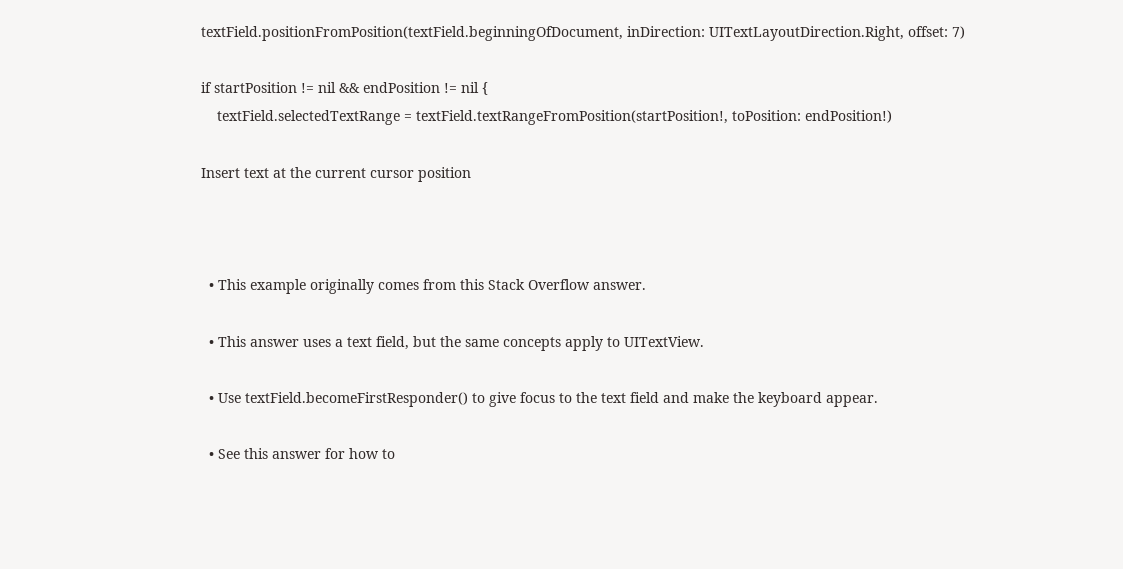textField.positionFromPosition(textField.beginningOfDocument, inDirection: UITextLayoutDirection.Right, offset: 7)

if startPosition != nil && endPosition != nil {
    textField.selectedTextRange = textField.textRangeFromPosition(startPosition!, toPosition: endPosition!)

Insert text at the current cursor position



  • This example originally comes from this Stack Overflow answer.

  • This answer uses a text field, but the same concepts apply to UITextView.

  • Use textField.becomeFirstResponder() to give focus to the text field and make the keyboard appear.

  • See this answer for how to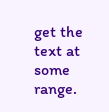get the text at some range.